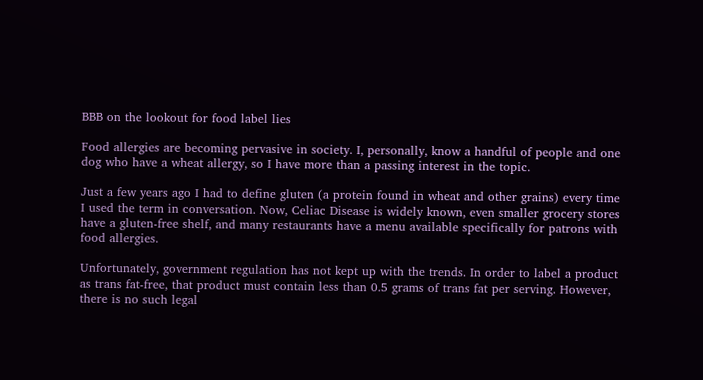BBB on the lookout for food label lies

Food allergies are becoming pervasive in society. I, personally, know a handful of people and one dog who have a wheat allergy, so I have more than a passing interest in the topic.

Just a few years ago I had to define gluten (a protein found in wheat and other grains) every time I used the term in conversation. Now, Celiac Disease is widely known, even smaller grocery stores have a gluten-free shelf, and many restaurants have a menu available specifically for patrons with food allergies.

Unfortunately, government regulation has not kept up with the trends. In order to label a product as trans fat-free, that product must contain less than 0.5 grams of trans fat per serving. However, there is no such legal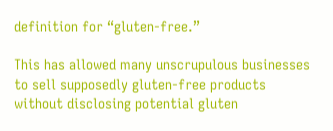definition for “gluten-free.”

This has allowed many unscrupulous businesses to sell supposedly gluten-free products without disclosing potential gluten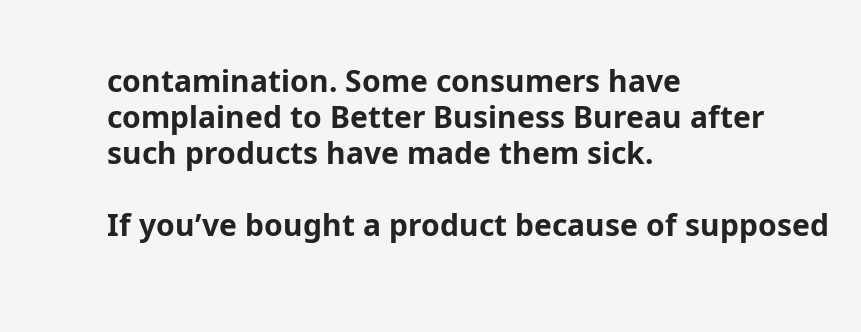contamination. Some consumers have complained to Better Business Bureau after such products have made them sick.

If you’ve bought a product because of supposed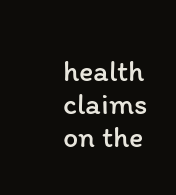health claims on the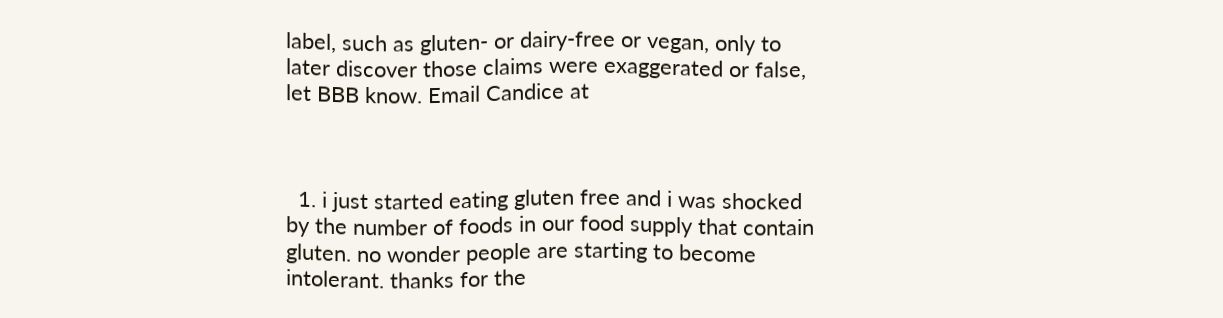label, such as gluten- or dairy-free or vegan, only to later discover those claims were exaggerated or false, let BBB know. Email Candice at



  1. i just started eating gluten free and i was shocked by the number of foods in our food supply that contain gluten. no wonder people are starting to become intolerant. thanks for the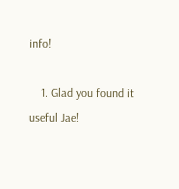info!

    1. Glad you found it useful Jae!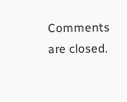Comments are closed.